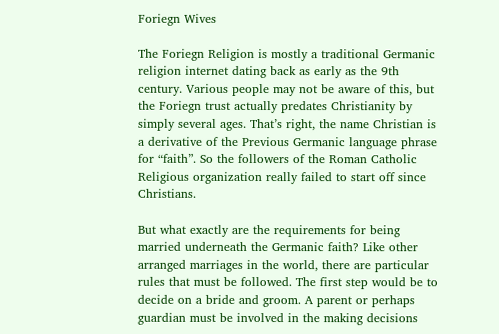Foriegn Wives

The Foriegn Religion is mostly a traditional Germanic religion internet dating back as early as the 9th century. Various people may not be aware of this, but the Foriegn trust actually predates Christianity by simply several ages. That’s right, the name Christian is a derivative of the Previous Germanic language phrase for “faith”. So the followers of the Roman Catholic Religious organization really failed to start off since Christians.

But what exactly are the requirements for being married underneath the Germanic faith? Like other arranged marriages in the world, there are particular rules that must be followed. The first step would be to decide on a bride and groom. A parent or perhaps guardian must be involved in the making decisions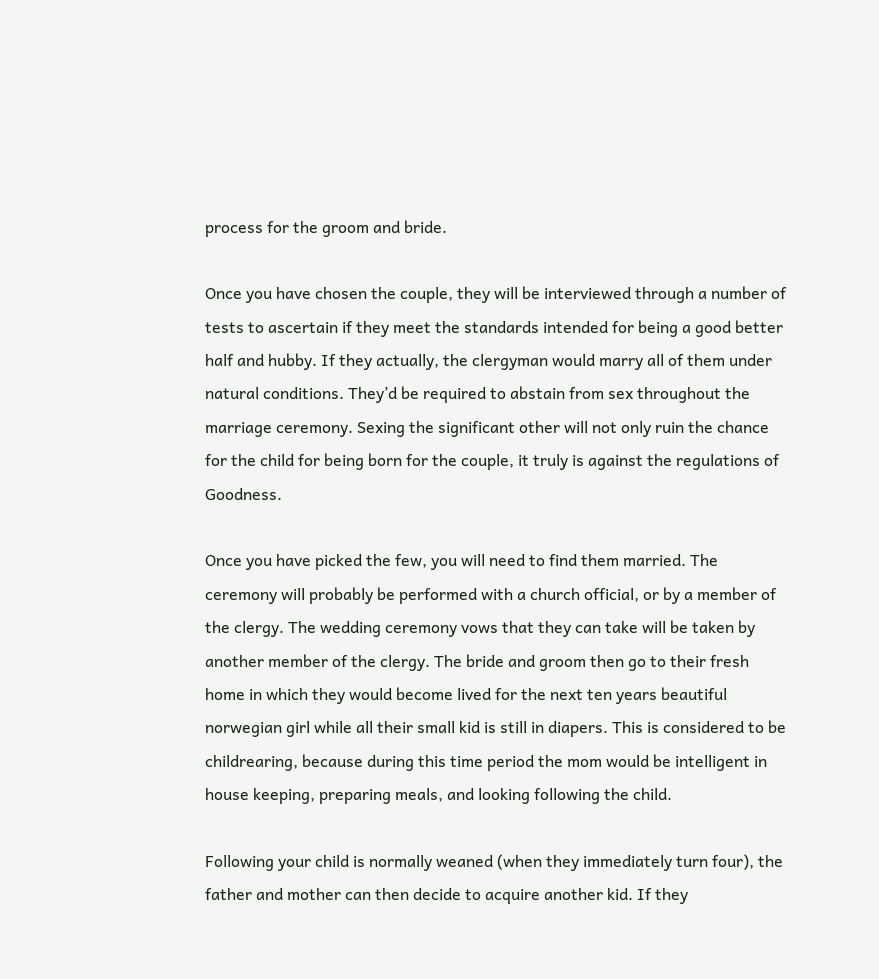process for the groom and bride.

Once you have chosen the couple, they will be interviewed through a number of tests to ascertain if they meet the standards intended for being a good better half and hubby. If they actually, the clergyman would marry all of them under natural conditions. They’d be required to abstain from sex throughout the marriage ceremony. Sexing the significant other will not only ruin the chance for the child for being born for the couple, it truly is against the regulations of Goodness.

Once you have picked the few, you will need to find them married. The ceremony will probably be performed with a church official, or by a member of the clergy. The wedding ceremony vows that they can take will be taken by another member of the clergy. The bride and groom then go to their fresh home in which they would become lived for the next ten years beautiful norwegian girl while all their small kid is still in diapers. This is considered to be childrearing, because during this time period the mom would be intelligent in house keeping, preparing meals, and looking following the child.

Following your child is normally weaned (when they immediately turn four), the father and mother can then decide to acquire another kid. If they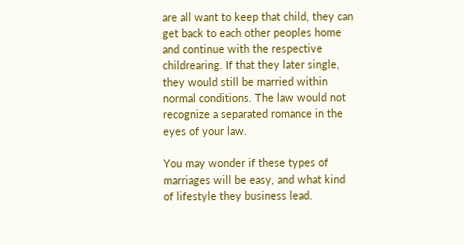are all want to keep that child, they can get back to each other peoples home and continue with the respective childrearing. If that they later single, they would still be married within normal conditions. The law would not recognize a separated romance in the eyes of your law.

You may wonder if these types of marriages will be easy, and what kind of lifestyle they business lead.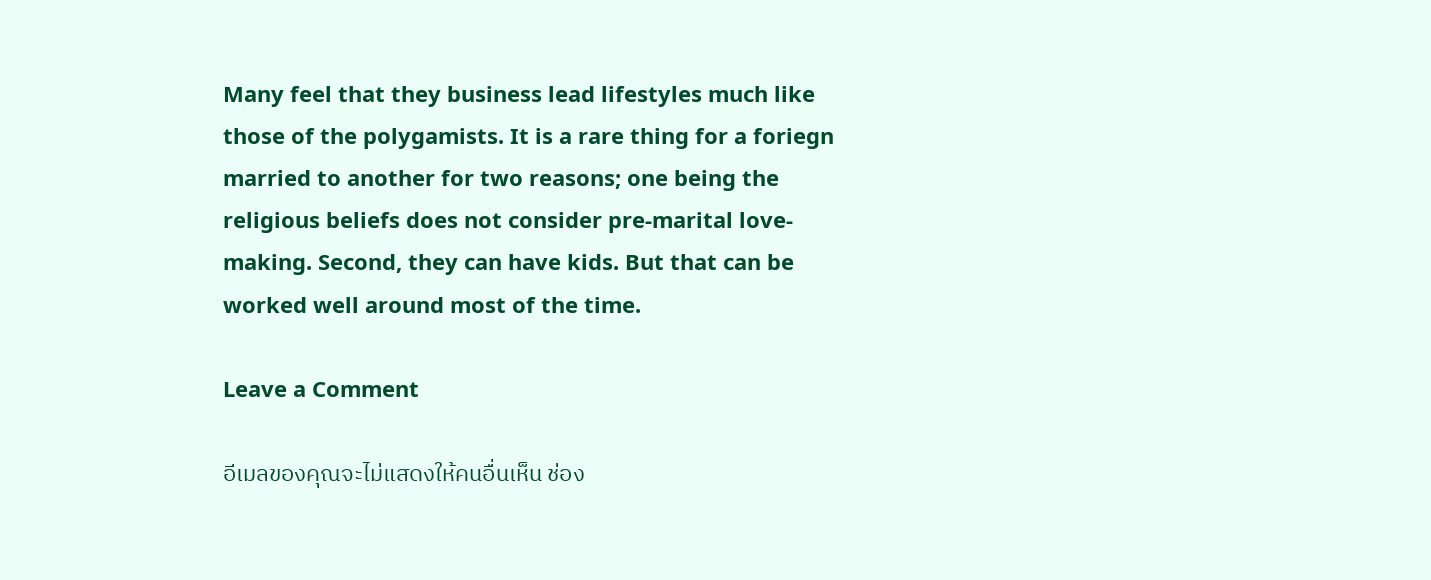Many feel that they business lead lifestyles much like those of the polygamists. It is a rare thing for a foriegn married to another for two reasons; one being the religious beliefs does not consider pre-marital love-making. Second, they can have kids. But that can be worked well around most of the time.

Leave a Comment

อีเมลของคุณจะไม่แสดงให้คนอื่นเห็น ช่อง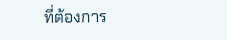ที่ต้องการ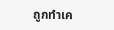ถูกทำเค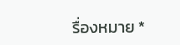รื่องหมาย *